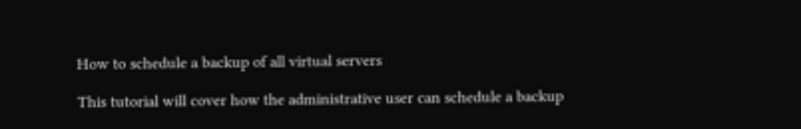How to schedule a backup of all virtual servers

This tutorial will cover how the administrative user can schedule a backup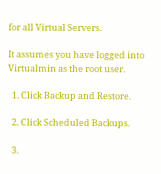for all Virtual Servers.

It assumes you have logged into Virtualmin as the root user.

  1. Click Backup and Restore.

  2. Click Scheduled Backups.

  3.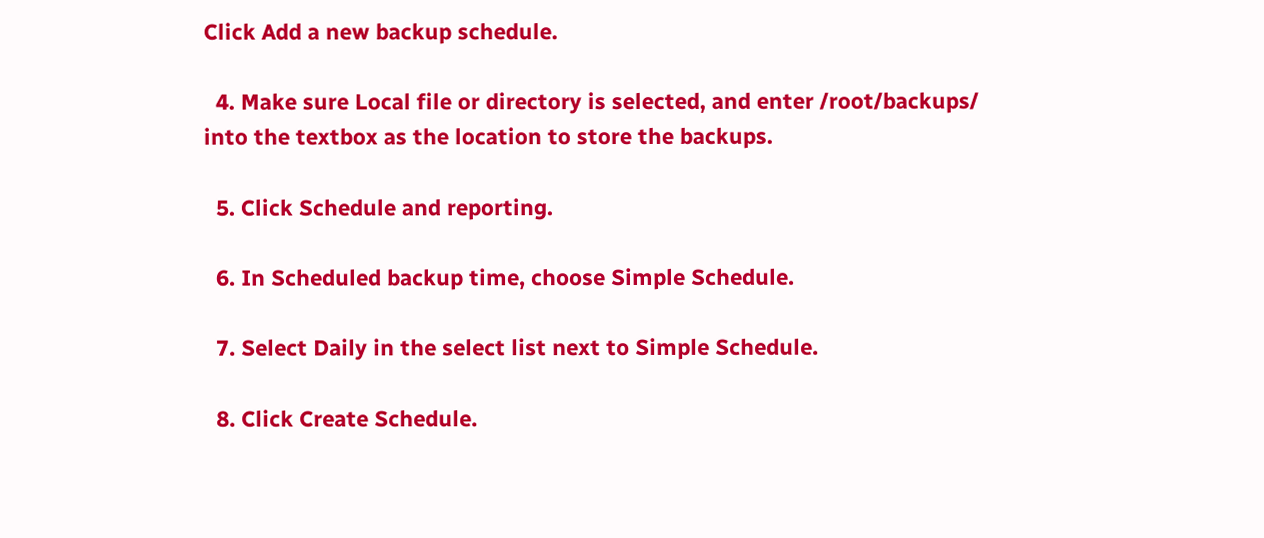Click Add a new backup schedule.

  4. Make sure Local file or directory is selected, and enter /root/backups/ into the textbox as the location to store the backups.

  5. Click Schedule and reporting.

  6. In Scheduled backup time, choose Simple Schedule.

  7. Select Daily in the select list next to Simple Schedule.

  8. Click Create Schedule.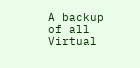A backup of all Virtual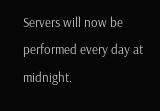Servers will now be performed every day at midnight.